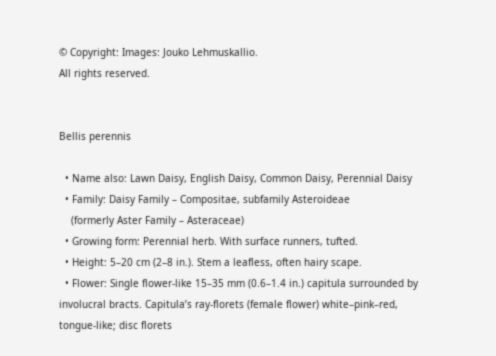© Copyright: Images: Jouko Lehmuskallio.
All rights reserved.


Bellis perennis

  • Name also: Lawn Daisy, English Daisy, Common Daisy, Perennial Daisy
  • Family: Daisy Family – Compositae, subfamily Asteroideae
    (formerly Aster Family – Asteraceae)
  • Growing form: Perennial herb. With surface runners, tufted.
  • Height: 5–20 cm (2–8 in.). Stem a leafless, often hairy scape.
  • Flower: Single flower-like 15–35 mm (0.6–1.4 in.) capitula surrounded by involucral bracts. Capitula’s ray-florets (female flower) white–pink–red, tongue-like; disc florets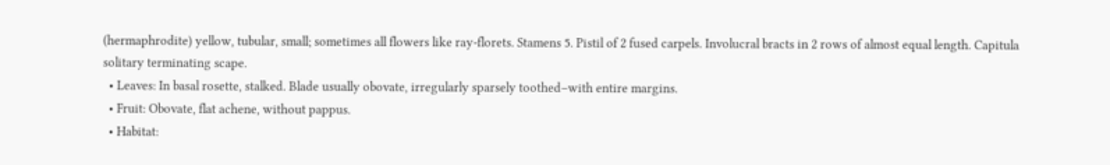(hermaphrodite) yellow, tubular, small; sometimes all flowers like ray-florets. Stamens 5. Pistil of 2 fused carpels. Involucral bracts in 2 rows of almost equal length. Capitula solitary terminating scape.
  • Leaves: In basal rosette, stalked. Blade usually obovate, irregularly sparsely toothed–with entire margins.
  • Fruit: Obovate, flat achene, without pappus.
  • Habitat: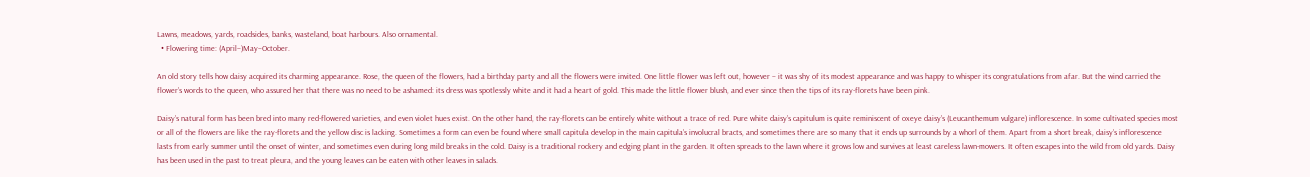Lawns, meadows, yards, roadsides, banks, wasteland, boat harbours. Also ornamental.
  • Flowering time: (April–)May–October.

An old story tells how daisy acquired its charming appearance. Rose, the queen of the flowers, had a birthday party and all the flowers were invited. One little flower was left out, however – it was shy of its modest appearance and was happy to whisper its congratulations from afar. But the wind carried the flower’s words to the queen, who assured her that there was no need to be ashamed: its dress was spotlessly white and it had a heart of gold. This made the little flower blush, and ever since then the tips of its ray-florets have been pink.

Daisy’s natural form has been bred into many red-flowered varieties, and even violet hues exist. On the other hand, the ray-florets can be entirely white without a trace of red. Pure white daisy’s capitulum is quite reminiscent of oxeye daisy’s (Leucanthemum vulgare) inflorescence. In some cultivated species most or all of the flowers are like the ray-florets and the yellow disc is lacking. Sometimes a form can even be found where small capitula develop in the main capitula’s involucral bracts, and sometimes there are so many that it ends up surrounds by a whorl of them. Apart from a short break, daisy’s inflorescence lasts from early summer until the onset of winter, and sometimes even during long mild breaks in the cold. Daisy is a traditional rockery and edging plant in the garden. It often spreads to the lawn where it grows low and survives at least careless lawn-mowers. It often escapes into the wild from old yards. Daisy has been used in the past to treat pleura, and the young leaves can be eaten with other leaves in salads.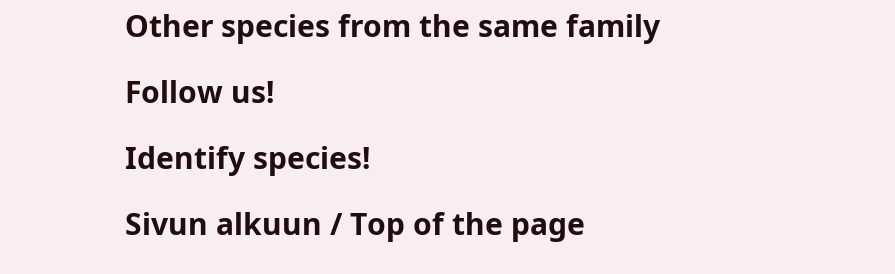Other species from the same family

Follow us!

Identify species!

Sivun alkuun / Top of the page